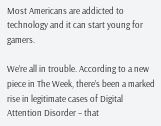Most Americans are addicted to technology and it can start young for gamers.

We’re all in trouble. According to a new piece in The Week, there’s been a marked rise in legitimate cases of Digital Attention Disorder – that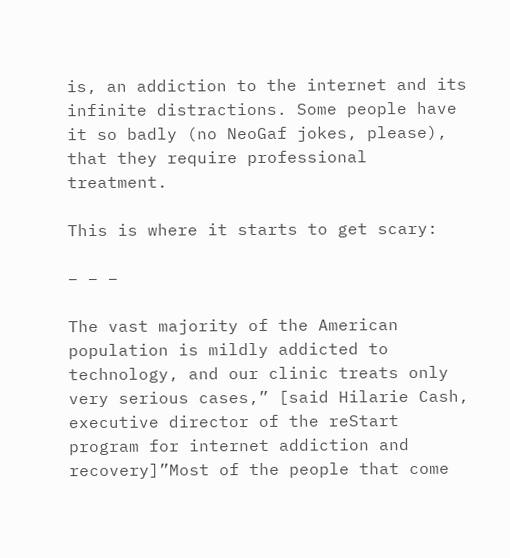is, an addiction to the internet and its infinite distractions. Some people have it so badly (no NeoGaf jokes, please), that they require professional treatment.

This is where it starts to get scary:

– – –

The vast majority of the American population is mildly addicted to technology, and our clinic treats only very serious cases,” [said Hilarie Cash, executive director of the reStart program for internet addiction and recovery]”Most of the people that come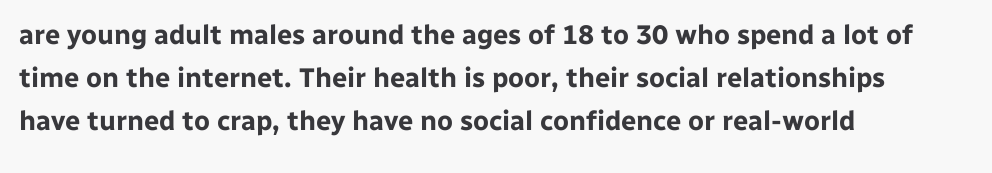are young adult males around the ages of 18 to 30 who spend a lot of time on the internet. Their health is poor, their social relationships have turned to crap, they have no social confidence or real-world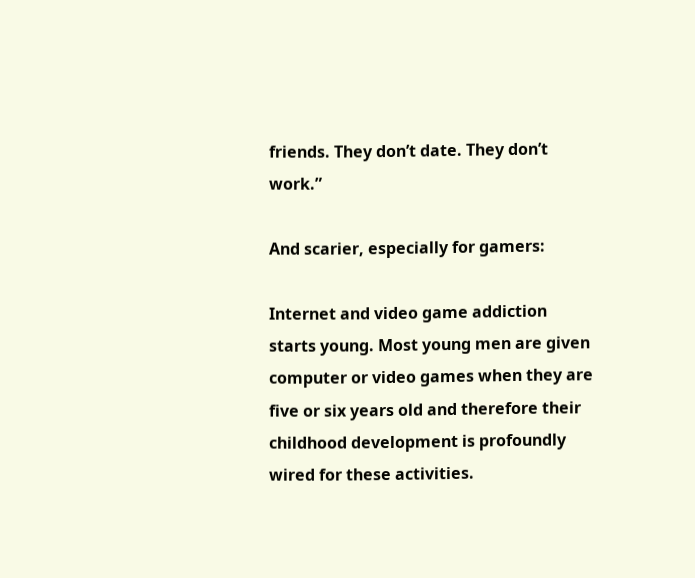friends. They don’t date. They don’t work.”

And scarier, especially for gamers:

Internet and video game addiction starts young. Most young men are given computer or video games when they are five or six years old and therefore their childhood development is profoundly wired for these activities.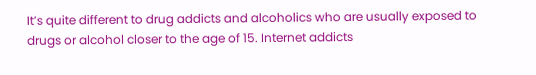It’s quite different to drug addicts and alcoholics who are usually exposed to drugs or alcohol closer to the age of 15. Internet addicts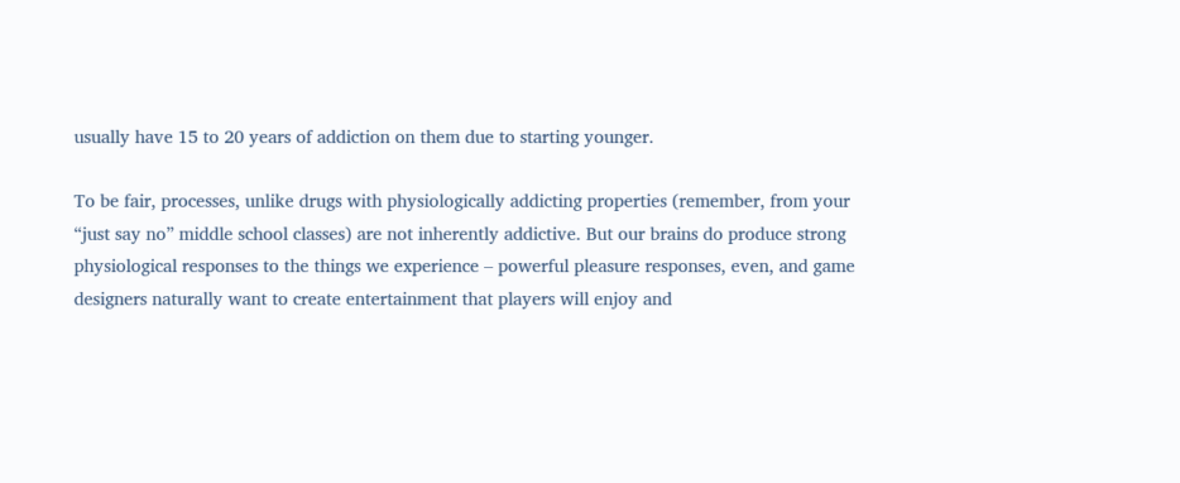usually have 15 to 20 years of addiction on them due to starting younger.

To be fair, processes, unlike drugs with physiologically addicting properties (remember, from your “just say no” middle school classes) are not inherently addictive. But our brains do produce strong physiological responses to the things we experience – powerful pleasure responses, even, and game designers naturally want to create entertainment that players will enjoy and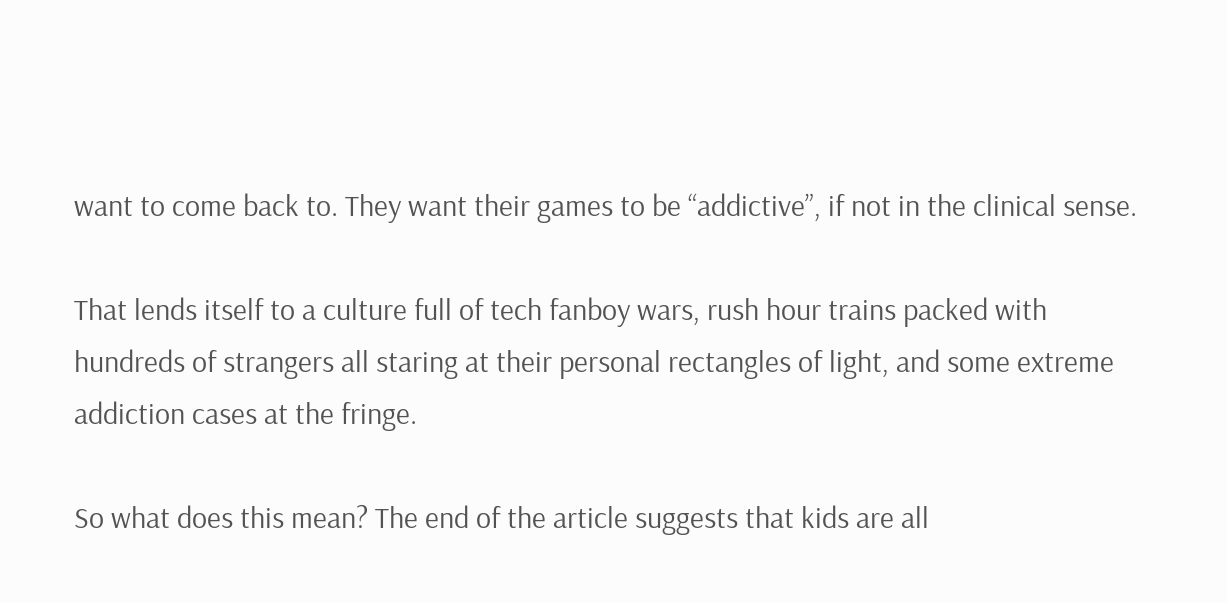want to come back to. They want their games to be “addictive”, if not in the clinical sense.

That lends itself to a culture full of tech fanboy wars, rush hour trains packed with hundreds of strangers all staring at their personal rectangles of light, and some extreme addiction cases at the fringe.

So what does this mean? The end of the article suggests that kids are all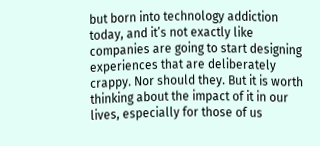but born into technology addiction today, and it’s not exactly like companies are going to start designing experiences that are deliberately crappy. Nor should they. But it is worth thinking about the impact of it in our lives, especially for those of us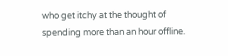who get itchy at the thought of spending more than an hour offline.